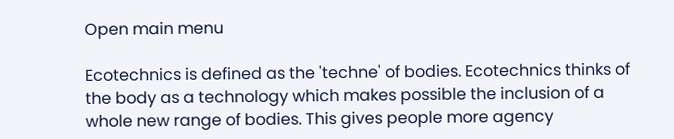Open main menu

Ecotechnics is defined as the 'techne' of bodies. Ecotechnics thinks of the body as a technology which makes possible the inclusion of a whole new range of bodies. This gives people more agency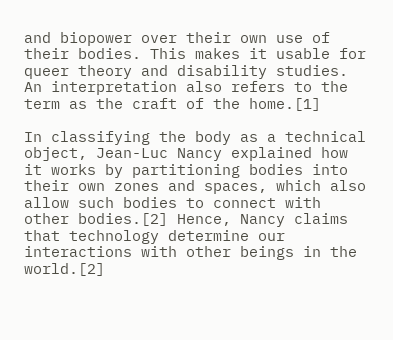and biopower over their own use of their bodies. This makes it usable for queer theory and disability studies. An interpretation also refers to the term as the craft of the home.[1]

In classifying the body as a technical object, Jean-Luc Nancy explained how it works by partitioning bodies into their own zones and spaces, which also allow such bodies to connect with other bodies.[2] Hence, Nancy claims that technology determine our interactions with other beings in the world.[2]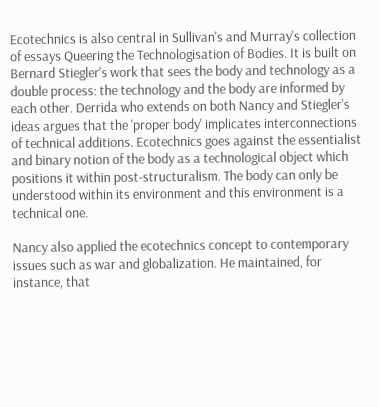Ecotechnics is also central in Sullivan's and Murray's collection of essays Queering the Technologisation of Bodies. It is built on Bernard Stiegler's work that sees the body and technology as a double process: the technology and the body are informed by each other. Derrida who extends on both Nancy and Stiegler's ideas argues that the 'proper body' implicates interconnections of technical additions. Ecotechnics goes against the essentialist and binary notion of the body as a technological object which positions it within post-structuralism. The body can only be understood within its environment and this environment is a technical one.

Nancy also applied the ecotechnics concept to contemporary issues such as war and globalization. He maintained, for instance, that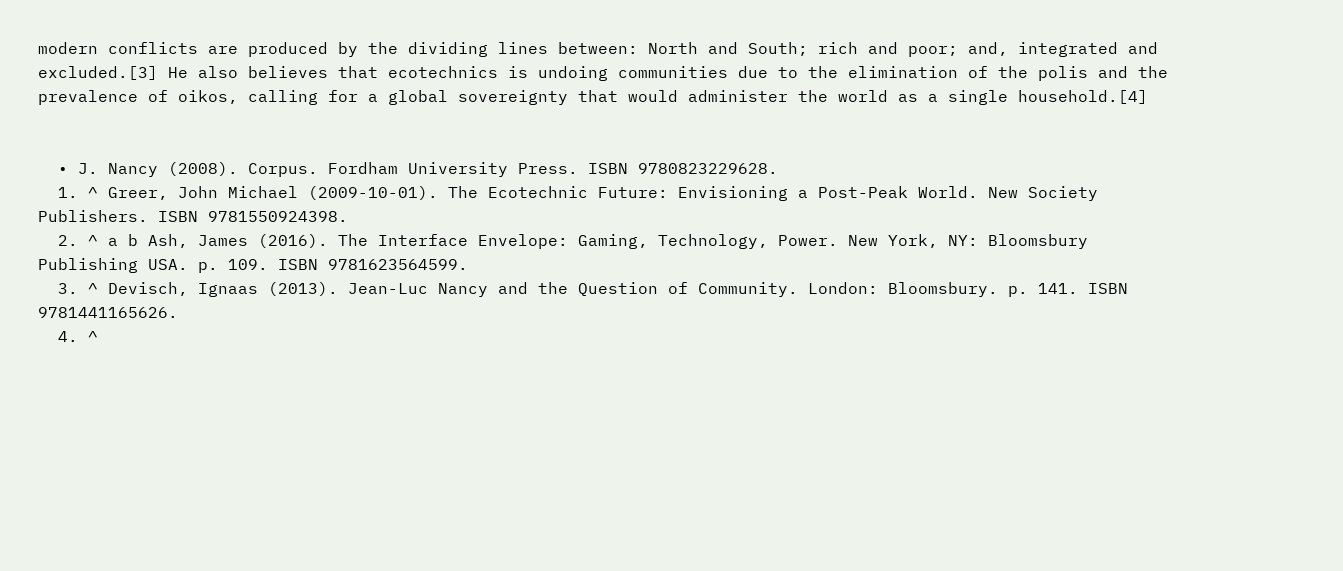modern conflicts are produced by the dividing lines between: North and South; rich and poor; and, integrated and excluded.[3] He also believes that ecotechnics is undoing communities due to the elimination of the polis and the prevalence of oikos, calling for a global sovereignty that would administer the world as a single household.[4]


  • J. Nancy (2008). Corpus. Fordham University Press. ISBN 9780823229628.
  1. ^ Greer, John Michael (2009-10-01). The Ecotechnic Future: Envisioning a Post-Peak World. New Society Publishers. ISBN 9781550924398.
  2. ^ a b Ash, James (2016). The Interface Envelope: Gaming, Technology, Power. New York, NY: Bloomsbury Publishing USA. p. 109. ISBN 9781623564599.
  3. ^ Devisch, Ignaas (2013). Jean-Luc Nancy and the Question of Community. London: Bloomsbury. p. 141. ISBN 9781441165626.
  4. ^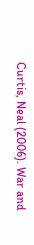Curtis, Neal (2006). War and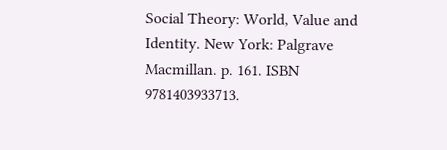Social Theory: World, Value and Identity. New York: Palgrave Macmillan. p. 161. ISBN 9781403933713.